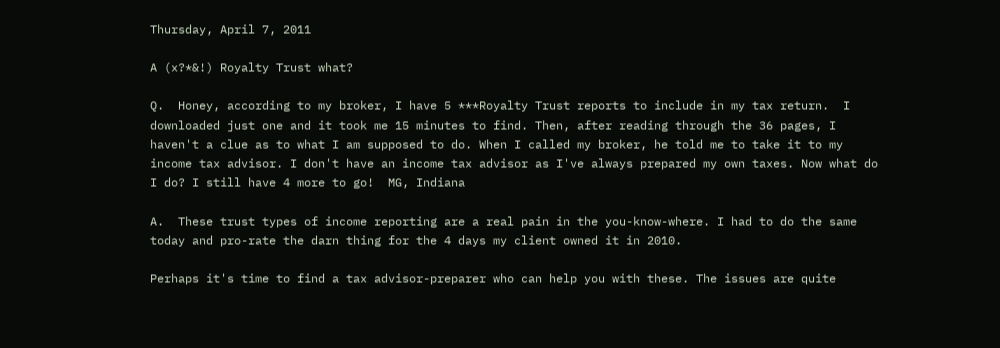Thursday, April 7, 2011

A (x?*&!) Royalty Trust what?

Q.  Honey, according to my broker, I have 5 ***Royalty Trust reports to include in my tax return.  I downloaded just one and it took me 15 minutes to find. Then, after reading through the 36 pages, I haven't a clue as to what I am supposed to do. When I called my broker, he told me to take it to my income tax advisor. I don't have an income tax advisor as I've always prepared my own taxes. Now what do I do? I still have 4 more to go!  MG, Indiana

A.  These trust types of income reporting are a real pain in the you-know-where. I had to do the same today and pro-rate the darn thing for the 4 days my client owned it in 2010.

Perhaps it's time to find a tax advisor-preparer who can help you with these. The issues are quite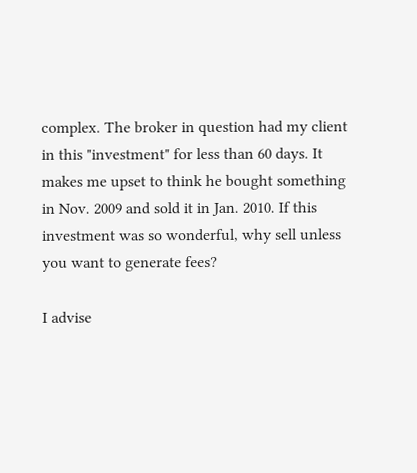complex. The broker in question had my client in this "investment" for less than 60 days. It makes me upset to think he bought something in Nov. 2009 and sold it in Jan. 2010. If this investment was so wonderful, why sell unless you want to generate fees?

I advise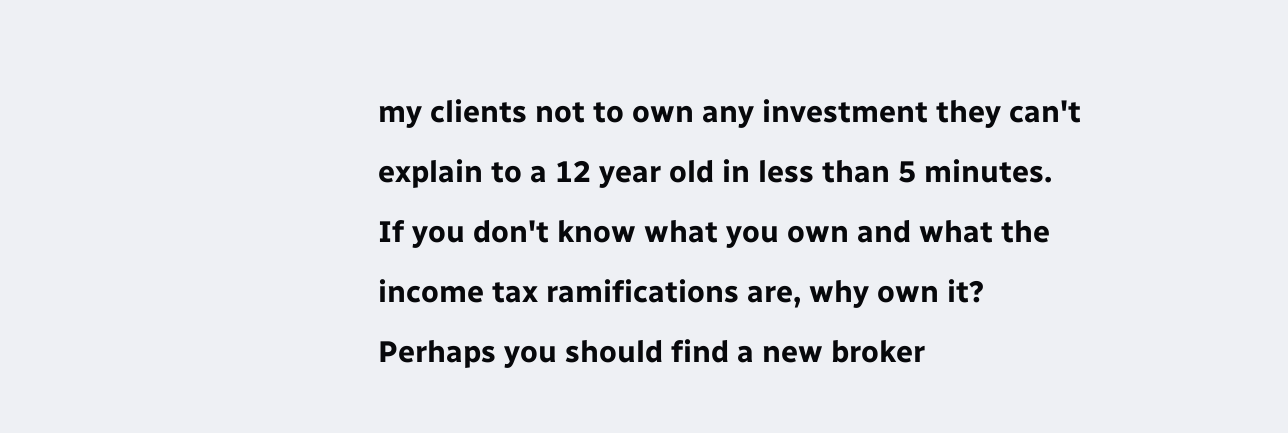my clients not to own any investment they can't explain to a 12 year old in less than 5 minutes. If you don't know what you own and what the income tax ramifications are, why own it? Perhaps you should find a new broker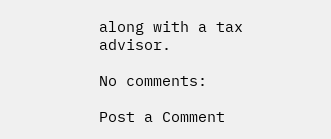along with a tax advisor.

No comments:

Post a Comment